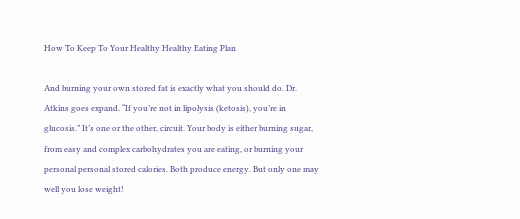How To Keep To Your Healthy Healthy Eating Plan

And burning your own stored fat is exactly what you should do. Dr. Atkins goes expand. “If you’re not in lipolysis (ketosis), you’re in glucosis.” It’s one or the other, circuit. Your body is either burning sugar, from easy and complex carbohydrates you are eating, or burning your personal personal stored calories. Both produce energy. But only one may well you lose weight!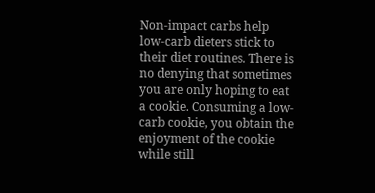Non-impact carbs help low-carb dieters stick to their diet routines. There is no denying that sometimes you are only hoping to eat a cookie. Consuming a low-carb cookie, you obtain the enjoyment of the cookie while still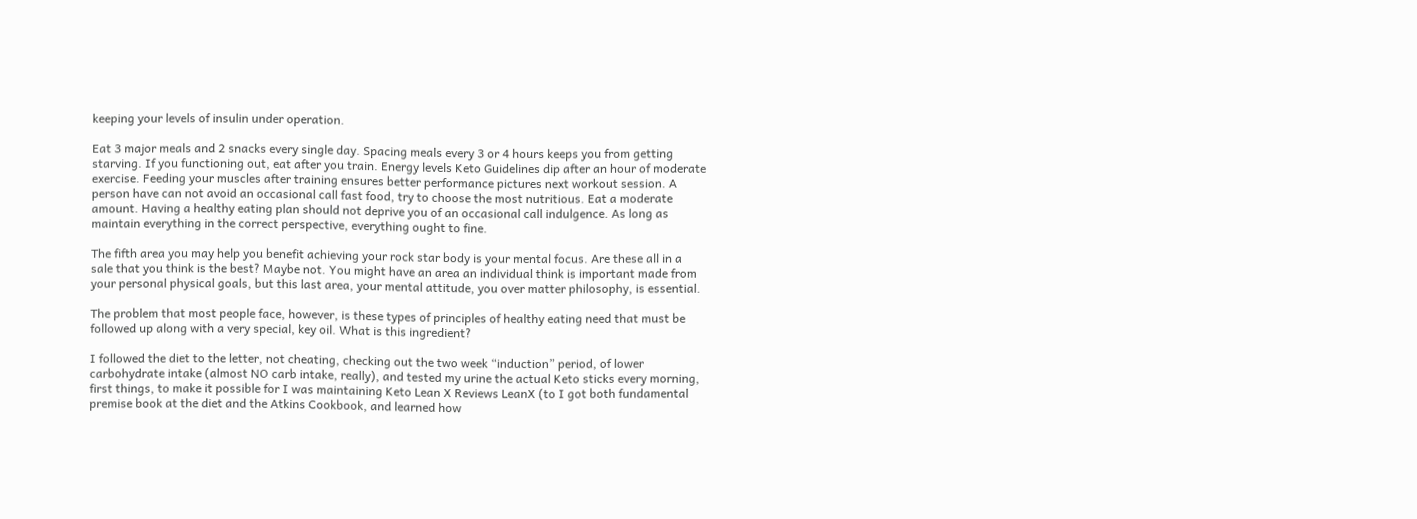keeping your levels of insulin under operation.

Eat 3 major meals and 2 snacks every single day. Spacing meals every 3 or 4 hours keeps you from getting starving. If you functioning out, eat after you train. Energy levels Keto Guidelines dip after an hour of moderate exercise. Feeding your muscles after training ensures better performance pictures next workout session. A person have can not avoid an occasional call fast food, try to choose the most nutritious. Eat a moderate amount. Having a healthy eating plan should not deprive you of an occasional call indulgence. As long as maintain everything in the correct perspective, everything ought to fine.

The fifth area you may help you benefit achieving your rock star body is your mental focus. Are these all in a sale that you think is the best? Maybe not. You might have an area an individual think is important made from your personal physical goals, but this last area, your mental attitude, you over matter philosophy, is essential.

The problem that most people face, however, is these types of principles of healthy eating need that must be followed up along with a very special, key oil. What is this ingredient?

I followed the diet to the letter, not cheating, checking out the two week “induction” period, of lower carbohydrate intake (almost NO carb intake, really), and tested my urine the actual Keto sticks every morning, first things, to make it possible for I was maintaining Keto Lean X Reviews LeanX (to I got both fundamental premise book at the diet and the Atkins Cookbook, and learned how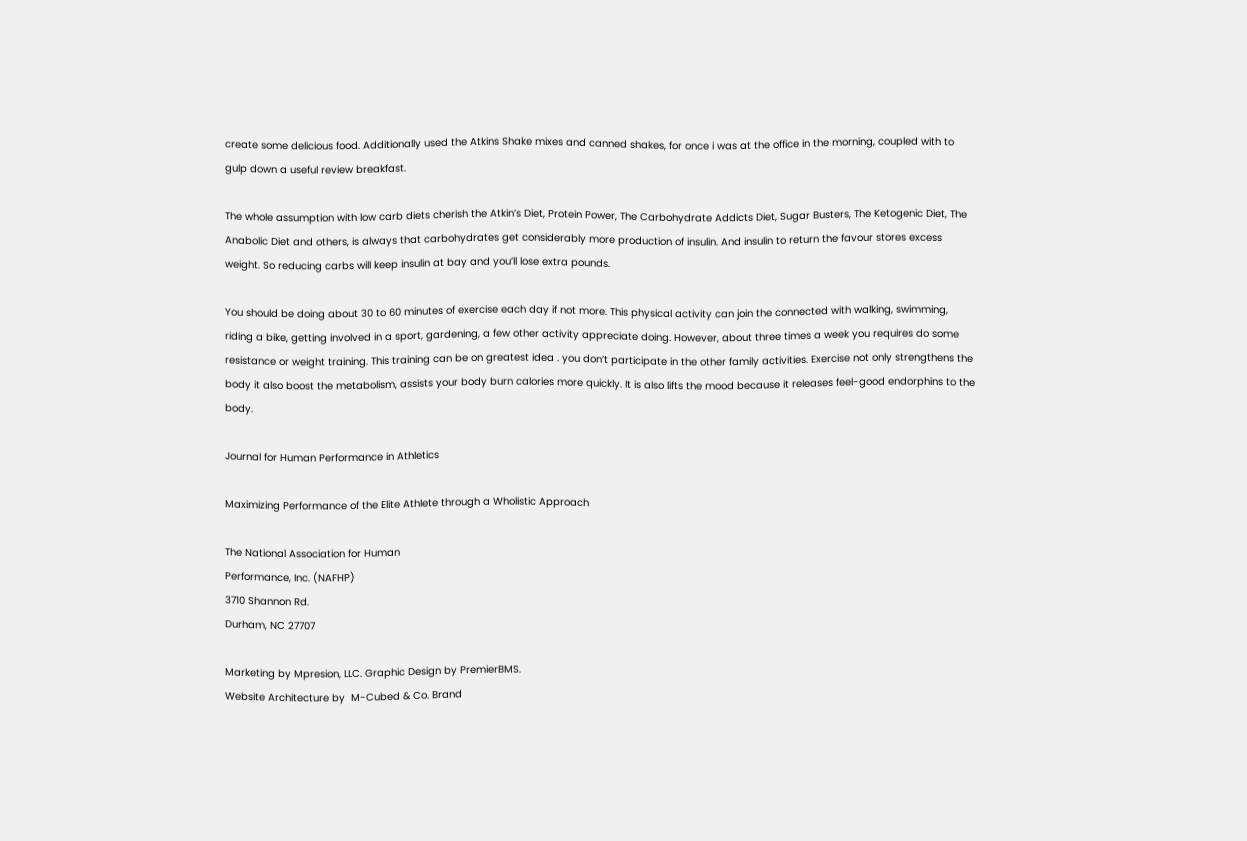create some delicious food. Additionally used the Atkins Shake mixes and canned shakes, for once i was at the office in the morning, coupled with to gulp down a useful review breakfast.

The whole assumption with low carb diets cherish the Atkin’s Diet, Protein Power, The Carbohydrate Addicts Diet, Sugar Busters, The Ketogenic Diet, The Anabolic Diet and others, is always that carbohydrates get considerably more production of insulin. And insulin to return the favour stores excess weight. So reducing carbs will keep insulin at bay and you’ll lose extra pounds.

You should be doing about 30 to 60 minutes of exercise each day if not more. This physical activity can join the connected with walking, swimming, riding a bike, getting involved in a sport, gardening, a few other activity appreciate doing. However, about three times a week you requires do some resistance or weight training. This training can be on greatest idea . you don’t participate in the other family activities. Exercise not only strengthens the body it also boost the metabolism, assists your body burn calories more quickly. It is also lifts the mood because it releases feel-good endorphins to the body.

Journal for Human Performance in Athletics

Maximizing Performance of the Elite Athlete through a Wholistic Approach

The National Association for Human
Performance, Inc. (NAFHP)
3710 Shannon Rd.
Durham, NC 27707

Marketing by Mpresion, LLC. Graphic Design by PremierBMS.
Website Architecture by  M-Cubed & Co. Brand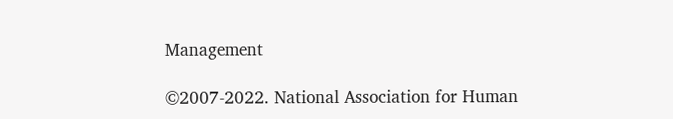Management

©2007-2022. National Association for Human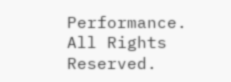Performance. All Rights Reserved.